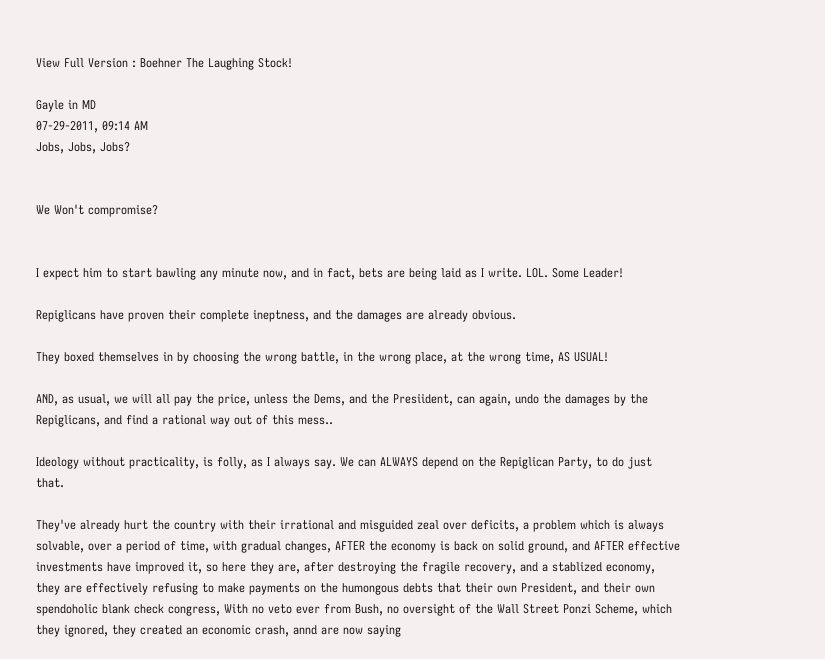View Full Version : Boehner The Laughing Stock!

Gayle in MD
07-29-2011, 09:14 AM
Jobs, Jobs, Jobs?


We Won't compromise?


I expect him to start bawling any minute now, and in fact, bets are being laid as I write. LOL. Some Leader!

Repiglicans have proven their complete ineptness, and the damages are already obvious.

They boxed themselves in by choosing the wrong battle, in the wrong place, at the wrong time, AS USUAL!

AND, as usual, we will all pay the price, unless the Dems, and the Presiident, can again, undo the damages by the Repiglicans, and find a rational way out of this mess..

Ideology without practicality, is folly, as I always say. We can ALWAYS depend on the Repiglican Party, to do just that.

They've already hurt the country with their irrational and misguided zeal over deficits, a problem which is always solvable, over a period of time, with gradual changes, AFTER the economy is back on solid ground, and AFTER effective investments have improved it, so here they are, after destroying the fragile recovery, and a stablized economy, they are effectively refusing to make payments on the humongous debts that their own President, and their own spendoholic blank check congress, With no veto ever from Bush, no oversight of the Wall Street Ponzi Scheme, which they ignored, they created an economic crash, annd are now saying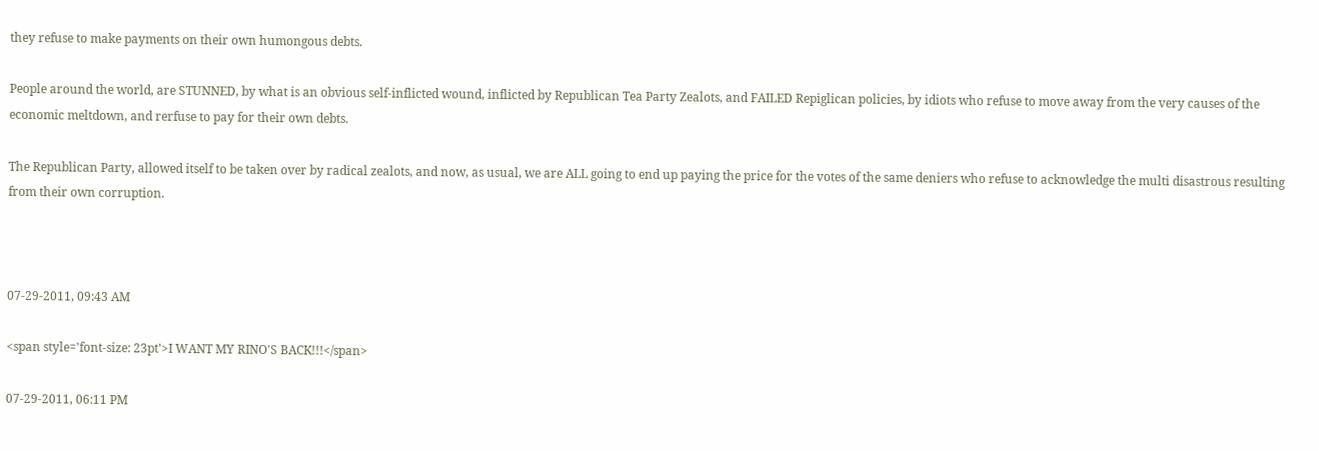they refuse to make payments on their own humongous debts.

People around the world, are STUNNED, by what is an obvious self-inflicted wound, inflicted by Republican Tea Party Zealots, and FAILED Repiglican policies, by idiots who refuse to move away from the very causes of the economic meltdown, and rerfuse to pay for their own debts.

The Republican Party, allowed itself to be taken over by radical zealots, and now, as usual, we are ALL going to end up paying the price for the votes of the same deniers who refuse to acknowledge the multi disastrous resulting from their own corruption.



07-29-2011, 09:43 AM

<span style='font-size: 23pt'>I WANT MY RINO'S BACK!!!</span>

07-29-2011, 06:11 PM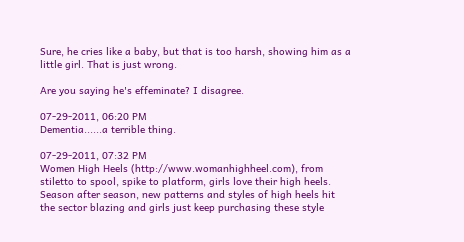Sure, he cries like a baby, but that is too harsh, showing him as a little girl. That is just wrong.

Are you saying he's effeminate? I disagree.

07-29-2011, 06:20 PM
Dementia......a terrible thing.

07-29-2011, 07:32 PM
Women High Heels (http://www.womanhighheel.com), from stiletto to spool, spike to platform, girls love their high heels. Season after season, new patterns and styles of high heels hit the sector blazing and girls just keep purchasing these style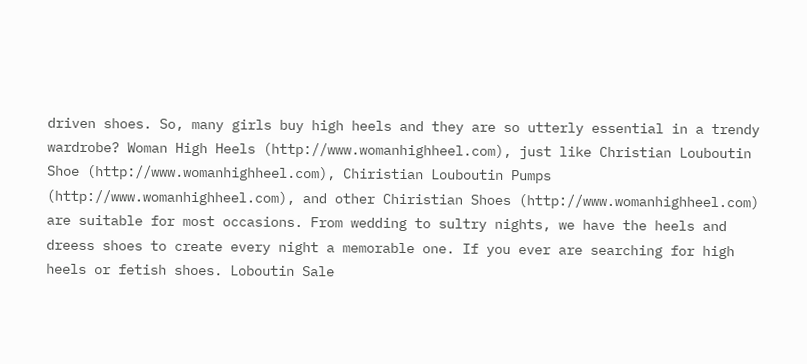driven shoes. So, many girls buy high heels and they are so utterly essential in a trendy wardrobe? Woman High Heels (http://www.womanhighheel.com), just like Christian Louboutin Shoe (http://www.womanhighheel.com), Chiristian Louboutin Pumps (http://www.womanhighheel.com), and other Chiristian Shoes (http://www.womanhighheel.com) are suitable for most occasions. From wedding to sultry nights, we have the heels and dreess shoes to create every night a memorable one. If you ever are searching for high heels or fetish shoes. Loboutin Sale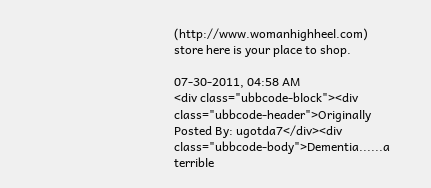(http://www.womanhighheel.com) store here is your place to shop.

07-30-2011, 04:58 AM
<div class="ubbcode-block"><div class="ubbcode-header">Originally Posted By: ugotda7</div><div class="ubbcode-body">Dementia......a terrible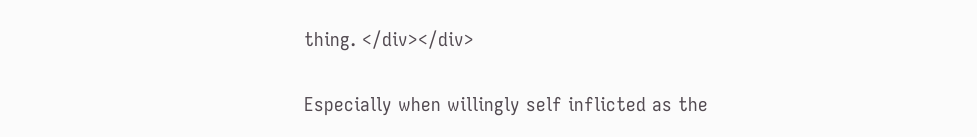thing. </div></div>

Especially when willingly self inflicted as the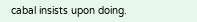cabal insists upon doing.